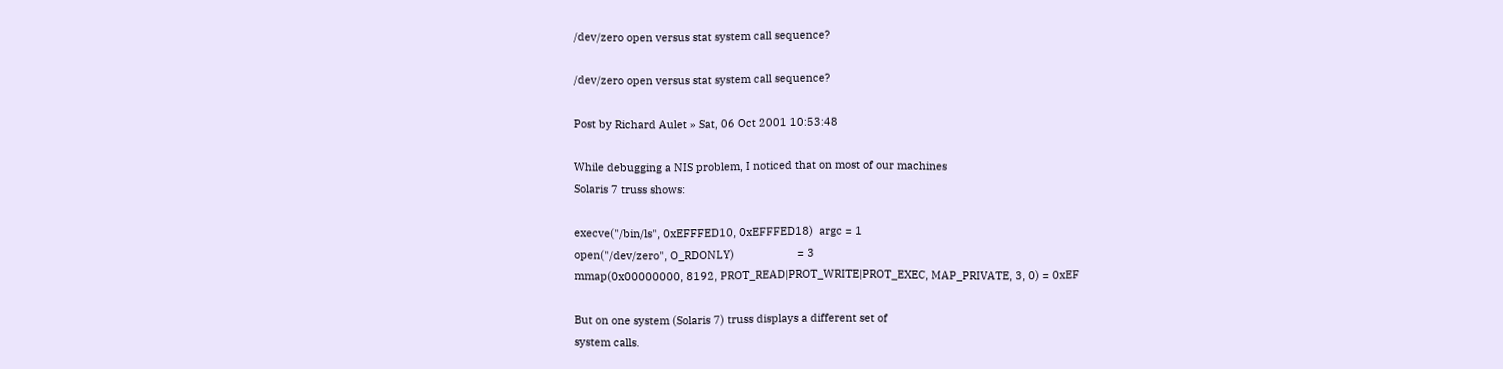/dev/zero open versus stat system call sequence?

/dev/zero open versus stat system call sequence?

Post by Richard Aulet » Sat, 06 Oct 2001 10:53:48

While debugging a NIS problem, I noticed that on most of our machines
Solaris 7 truss shows:

execve("/bin/ls", 0xEFFFED10, 0xEFFFED18)  argc = 1
open("/dev/zero", O_RDONLY)                     = 3
mmap(0x00000000, 8192, PROT_READ|PROT_WRITE|PROT_EXEC, MAP_PRIVATE, 3, 0) = 0xEF

But on one system (Solaris 7) truss displays a different set of
system calls.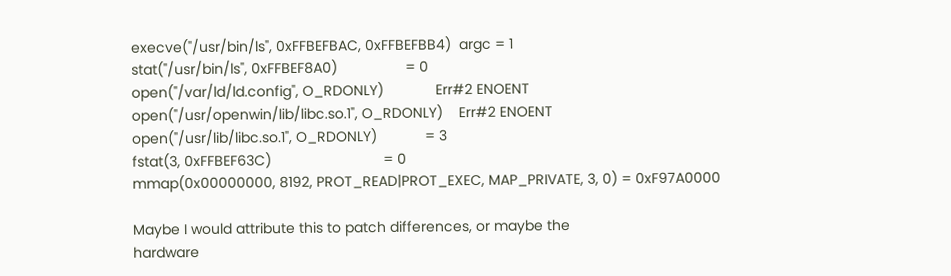execve("/usr/bin/ls", 0xFFBEFBAC, 0xFFBEFBB4)  argc = 1
stat("/usr/bin/ls", 0xFFBEF8A0)                 = 0
open("/var/ld/ld.config", O_RDONLY)             Err#2 ENOENT
open("/usr/openwin/lib/libc.so.1", O_RDONLY)    Err#2 ENOENT
open("/usr/lib/libc.so.1", O_RDONLY)            = 3
fstat(3, 0xFFBEF63C)                            = 0
mmap(0x00000000, 8192, PROT_READ|PROT_EXEC, MAP_PRIVATE, 3, 0) = 0xF97A0000

Maybe I would attribute this to patch differences, or maybe the
hardware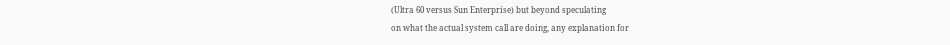(Ultra 60 versus Sun Enterprise) but beyond speculating
on what the actual system call are doing, any explanation for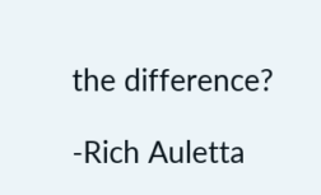the difference?

-Rich Auletta